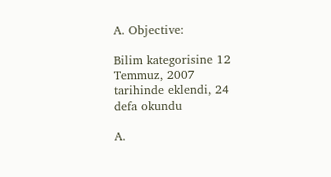A. Objective:

Bilim kategorisine 12 Temmuz, 2007 tarihinde eklendi, 24 defa okundu

A.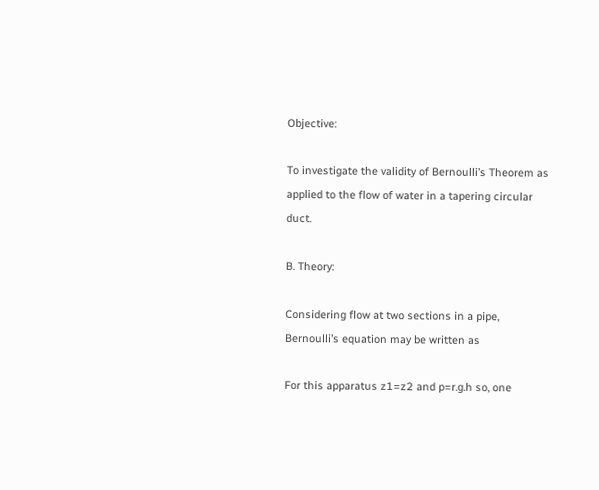Objective:

To investigate the validity of Bernoulli’s Theorem as applied to the flow of water in a tapering circular duct.

B. Theory:

Considering flow at two sections in a pipe, Bernoulli’s equation may be written as

For this apparatus z1=z2 and p=r.g.h so, one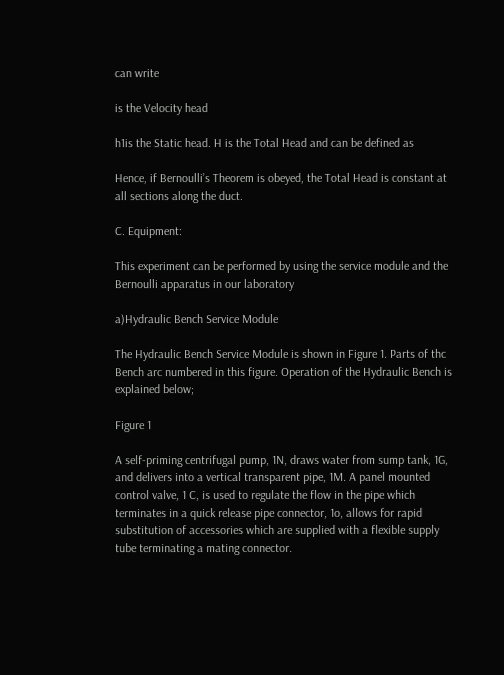can write

is the Velocity head

h1is the Static head. H is the Total Head and can be defined as

Hence, if Bernoulli’s Theorem is obeyed, the Total Head is constant at all sections along the duct.

C. Equipment:

This experiment can be performed by using the service module and the Bernoulli apparatus in our laboratory

a)Hydraulic Bench Service Module

The Hydraulic Bench Service Module is shown in Figure 1. Parts of thc Bench arc numbered in this figure. Operation of the Hydraulic Bench is explained below;

Figure 1

A self-priming centrifugal pump, 1N, draws water from sump tank, 1G, and delivers into a vertical transparent pipe, 1M. A panel mounted control valve, 1 C, is used to regulate the flow in the pipe which terminates in a quick release pipe connector, 1o, allows for rapid substitution of accessories which are supplied with a flexible supply tube terminating a mating connector.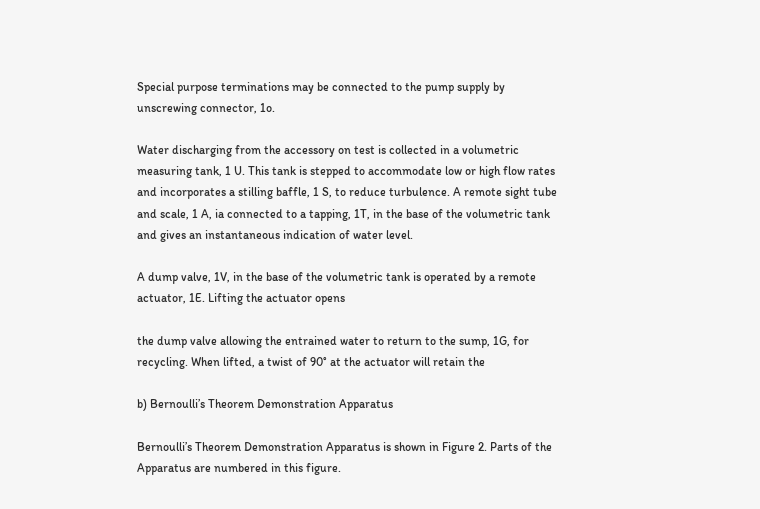Special purpose terminations may be connected to the pump supply by unscrewing connector, 1o.

Water discharging from the accessory on test is collected in a volumetric measuring tank, 1 U. This tank is stepped to accommodate low or high flow rates and incorporates a stilling baffle, 1 S, to reduce turbulence. A remote sight tube and scale, 1 A, ia connected to a tapping, 1T, in the base of the volumetric tank and gives an instantaneous indication of water level.

A dump valve, 1V, in the base of the volumetric tank is operated by a remote actuator, 1E. Lifting the actuator opens

the dump valve allowing the entrained water to return to the sump, 1G, for recycling. When lifted, a twist of 90° at the actuator will retain the

b) Bernoulli’s Theorem Demonstration Apparatus

Bernoulli’s Theorem Demonstration Apparatus is shown in Figure 2. Parts of the Apparatus are numbered in this figure.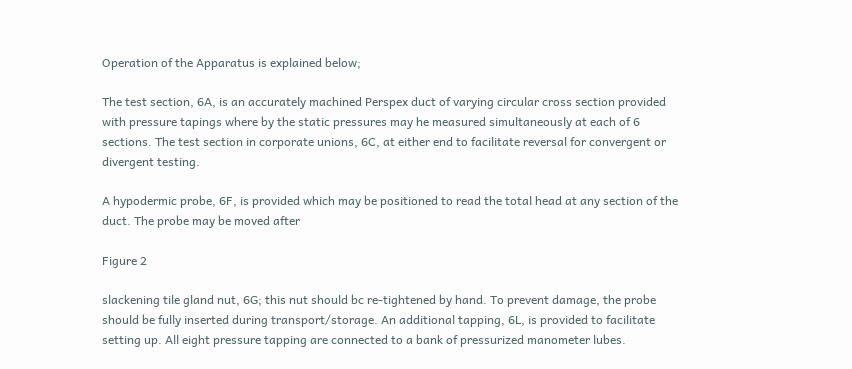Operation of the Apparatus is explained below;

The test section, 6A, is an accurately machined Perspex duct of varying circular cross section provided with pressure tapings where by the static pressures may he measured simultaneously at each of 6 sections. The test section in corporate unions, 6C, at either end to facilitate reversal for convergent or divergent testing.

A hypodermic probe, 6F, is provided which may be positioned to read the total head at any section of the duct. The probe may be moved after

Figure 2

slackening tile gland nut, 6G; this nut should bc re-tightened by hand. To prevent damage, the probe should be fully inserted during transport/storage. An additional tapping, 6L, is provided to facilitate setting up. All eight pressure tapping are connected to a bank of pressurized manometer lubes.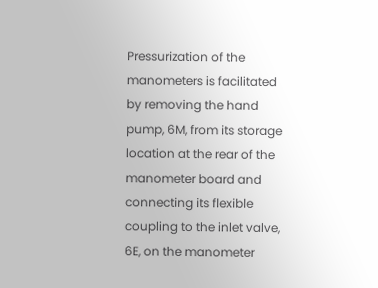Pressurization of the manometers is facilitated by removing the hand pump, 6M, from its storage location at the rear of the manometer board and connecting its flexible coupling to the inlet valve, 6E, on the manometer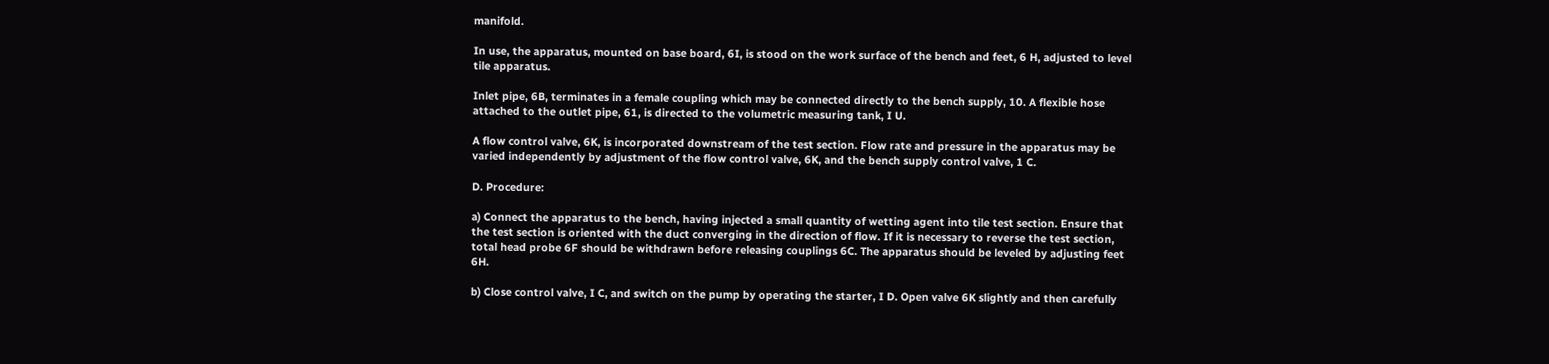manifold.

In use, the apparatus, mounted on base board, 6I, is stood on the work surface of the bench and feet, 6 H, adjusted to level tile apparatus.

Inlet pipe, 6B, terminates in a female coupling which may be connected directly to the bench supply, 10. A flexible hose attached to the outlet pipe, 61, is directed to the volumetric measuring tank, I U.

A flow control valve, 6K, is incorporated downstream of the test section. Flow rate and pressure in the apparatus may be varied independently by adjustment of the flow control valve, 6K, and the bench supply control valve, 1 C.

D. Procedure:

a) Connect the apparatus to the bench, having injected a small quantity of wetting agent into tile test section. Ensure that the test section is oriented with the duct converging in the direction of flow. If it is necessary to reverse the test section, total head probe 6F should be withdrawn before releasing couplings 6C. The apparatus should be leveled by adjusting feet 6H.

b) Close control valve, I C, and switch on the pump by operating the starter, I D. Open valve 6K slightly and then carefully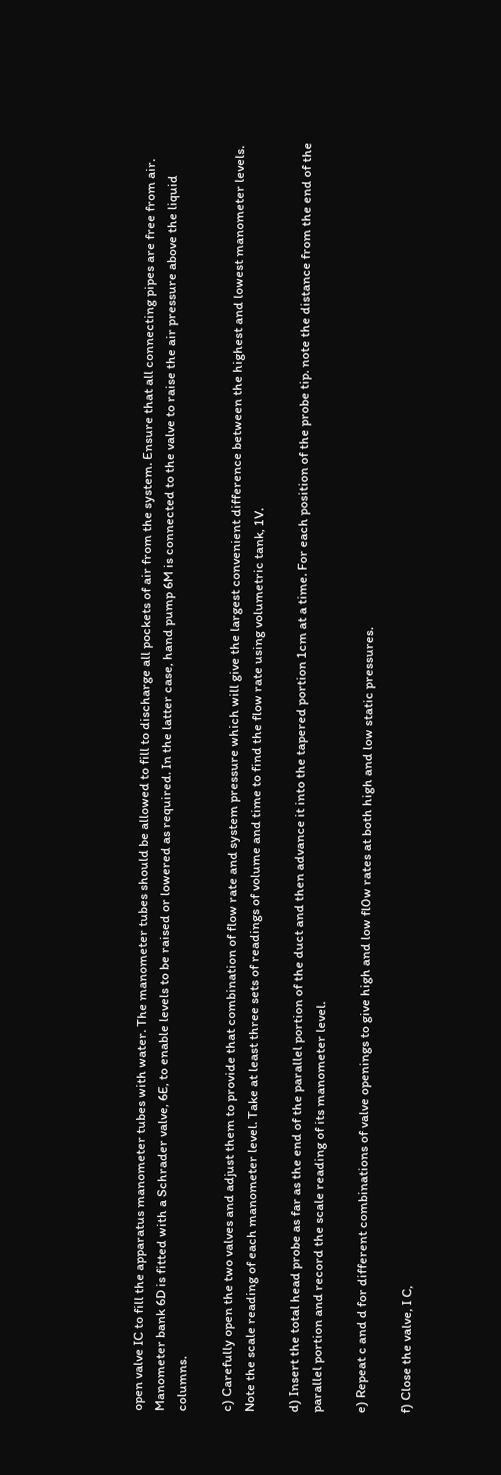open valve IC to fill the apparatus manometer tubes with water. The manometer tubes should be allowed to fill to discharge all pockets of air from the system. Ensure that all connecting pipes are free from air. Manometer bank 6D is fitted with a Schrader valve, 6E, to enable levels to be raised or lowered as required. In the latter case, hand pump 6M is connected to the valve to raise the air pressure above the liquid columns.

c) Carefully open the two valves and adjust them to provide that combination of flow rate and system pressure which will give the largest convenient difference between the highest and lowest manometer levels. Note the scale reading of each manometer level. Take at least three sets of readings of volume and time to find the flow rate using volumetric tank, 1V.

d) Insert the total head probe as far as the end of the parallel portion of the duct and then advance it into the tapered portion 1cm at a time. For each position of the probe tip. note the distance from the end of the parallel portion and record the scale reading of its manometer level.

e) Repeat c and d for different combinations of valve openings to give high and low fl0w rates at both high and low static pressures.

f) Close the valve, I C,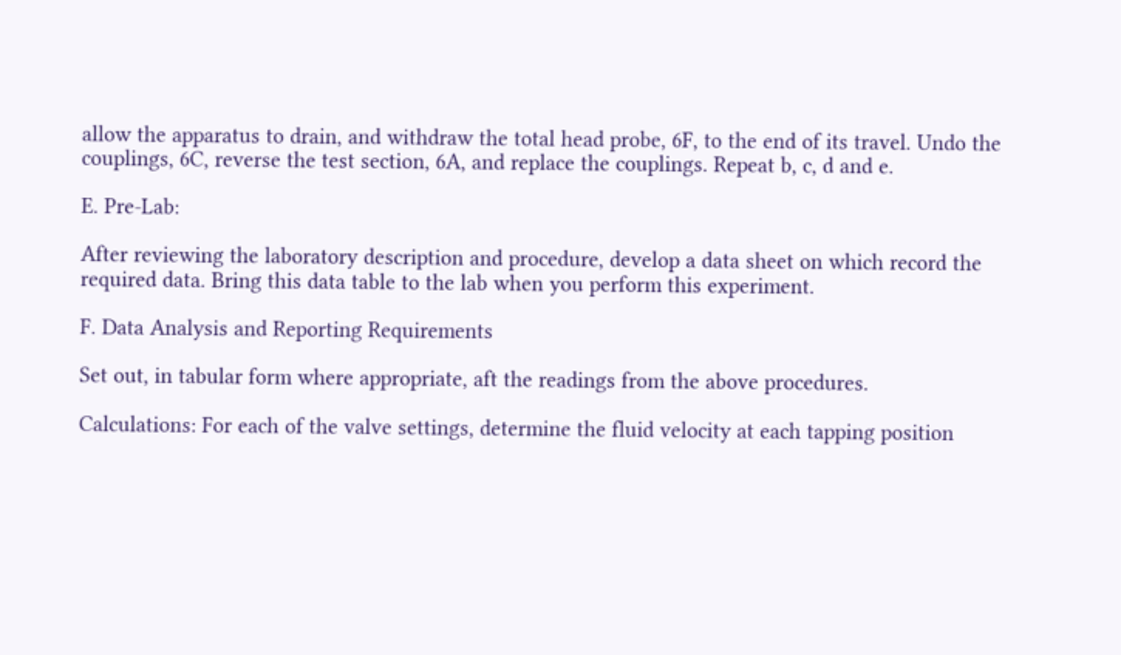allow the apparatus to drain, and withdraw the total head probe, 6F, to the end of its travel. Undo the couplings, 6C, reverse the test section, 6A, and replace the couplings. Repeat b, c, d and e.

E. Pre-Lab:

After reviewing the laboratory description and procedure, develop a data sheet on which record the required data. Bring this data table to the lab when you perform this experiment.

F. Data Analysis and Reporting Requirements

Set out, in tabular form where appropriate, aft the readings from the above procedures.

Calculations: For each of the valve settings, determine the fluid velocity at each tapping position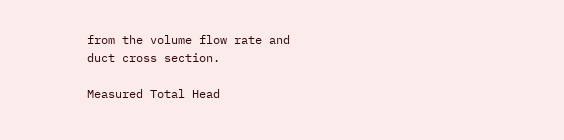from the volume flow rate and duct cross section.

Measured Total Head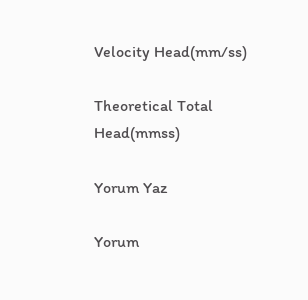Velocity Head(mm/ss)

Theoretical Total Head(mmss)

Yorum Yaz

Yorum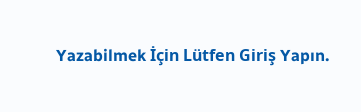Yazabilmek İçin Lütfen Giriş Yapın.